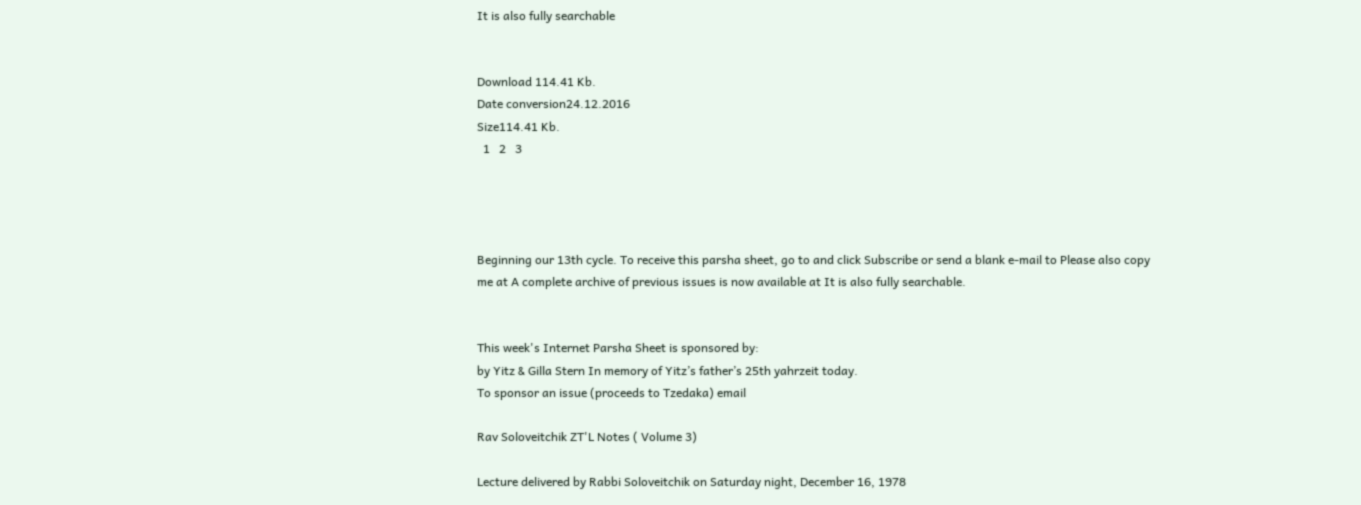It is also fully searchable


Download 114.41 Kb.
Date conversion24.12.2016
Size114.41 Kb.
  1   2   3




Beginning our 13th cycle. To receive this parsha sheet, go to and click Subscribe or send a blank e-mail to Please also copy me at A complete archive of previous issues is now available at It is also fully searchable.


This week's Internet Parsha Sheet is sponsored by:
by Yitz & Gilla Stern In memory of Yitz’s father’s 25th yahrzeit today.
To sponsor an issue (proceeds to Tzedaka) email

Rav Soloveitchik ZT'L Notes ( Volume 3)

Lecture delivered by Rabbi Soloveitchik on Saturday night, December 16, 1978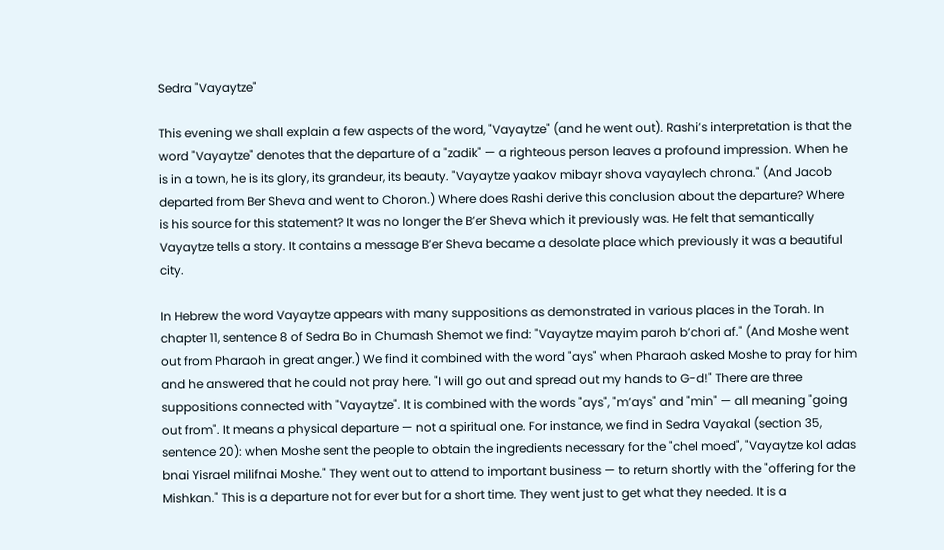Sedra "Vayaytze"

This evening we shall explain a few aspects of the word, "Vayaytze" (and he went out). Rashi’s interpretation is that the word "Vayaytze" denotes that the departure of a "zadik" — a righteous person leaves a profound impression. When he is in a town, he is its glory, its grandeur, its beauty. "Vayaytze yaakov mibayr shova vayaylech chrona." (And Jacob departed from Ber Sheva and went to Choron.) Where does Rashi derive this conclusion about the departure? Where is his source for this statement? It was no longer the B’er Sheva which it previously was. He felt that semantically Vayaytze tells a story. It contains a message B’er Sheva became a desolate place which previously it was a beautiful city.

In Hebrew the word Vayaytze appears with many suppositions as demonstrated in various places in the Torah. In chapter 11, sentence 8 of Sedra Bo in Chumash Shemot we find: "Vayaytze mayim paroh b’chori af." (And Moshe went out from Pharaoh in great anger.) We find it combined with the word "ays" when Pharaoh asked Moshe to pray for him and he answered that he could not pray here. "I will go out and spread out my hands to G-d!" There are three suppositions connected with "Vayaytze". It is combined with the words "ays", "m’ays" and "min" — all meaning "going out from". It means a physical departure — not a spiritual one. For instance, we find in Sedra Vayakal (section 35, sentence 20): when Moshe sent the people to obtain the ingredients necessary for the "chel moed", "Vayaytze kol adas bnai Yisrael milifnai Moshe." They went out to attend to important business — to return shortly with the "offering for the Mishkan." This is a departure not for ever but for a short time. They went just to get what they needed. It is a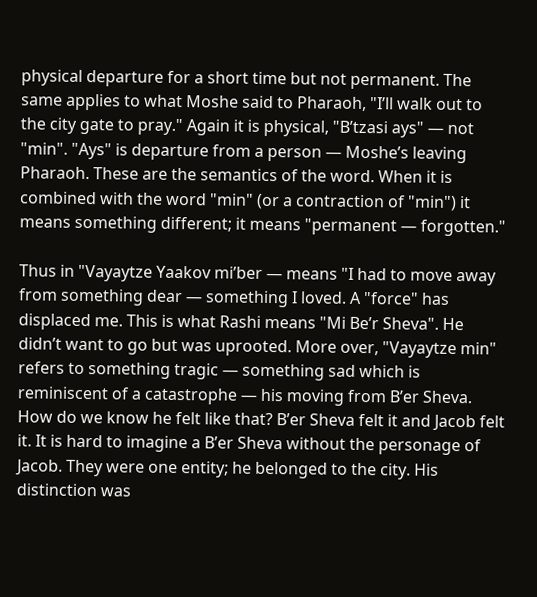physical departure for a short time but not permanent. The same applies to what Moshe said to Pharaoh, "I’ll walk out to the city gate to pray." Again it is physical, "B’tzasi ays" — not "min". "Ays" is departure from a person — Moshe’s leaving Pharaoh. These are the semantics of the word. When it is combined with the word "min" (or a contraction of "min") it means something different; it means "permanent — forgotten."

Thus in "Vayaytze Yaakov mi’ber — means "I had to move away from something dear — something I loved. A "force" has displaced me. This is what Rashi means "Mi Be’r Sheva". He didn’t want to go but was uprooted. More over, "Vayaytze min" refers to something tragic — something sad which is reminiscent of a catastrophe — his moving from B’er Sheva. How do we know he felt like that? B’er Sheva felt it and Jacob felt it. It is hard to imagine a B’er Sheva without the personage of Jacob. They were one entity; he belonged to the city. His distinction was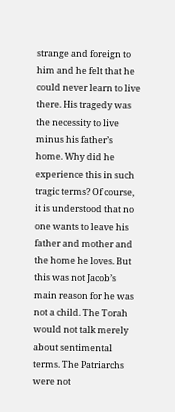strange and foreign to him and he felt that he could never learn to live there. His tragedy was the necessity to live minus his father’s home. Why did he experience this in such tragic terms? Of course, it is understood that no one wants to leave his father and mother and the home he loves. But this was not Jacob’s main reason for he was not a child. The Torah would not talk merely about sentimental terms. The Patriarchs were not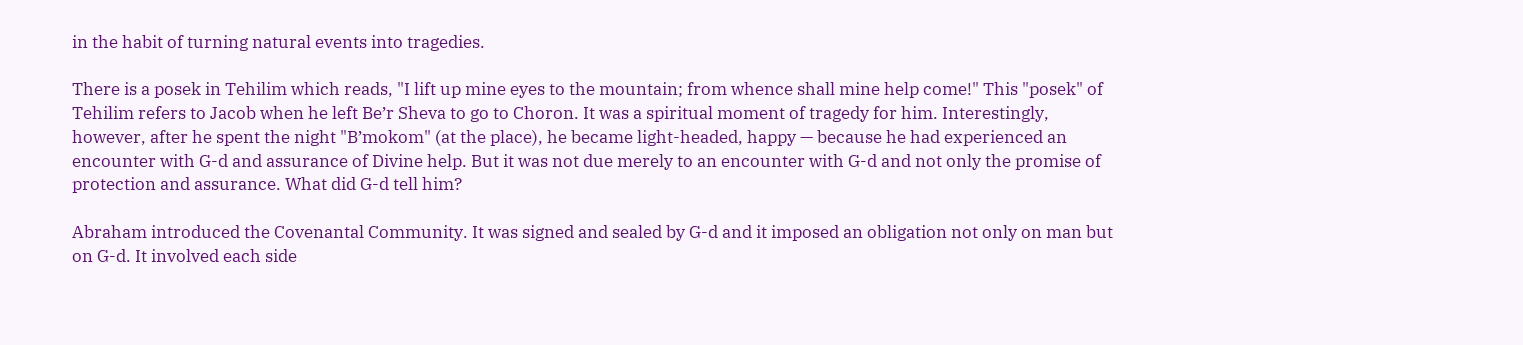in the habit of turning natural events into tragedies.

There is a posek in Tehilim which reads, "I lift up mine eyes to the mountain; from whence shall mine help come!" This "posek" of Tehilim refers to Jacob when he left Be’r Sheva to go to Choron. It was a spiritual moment of tragedy for him. Interestingly, however, after he spent the night "B’mokom" (at the place), he became light-headed, happy — because he had experienced an encounter with G-d and assurance of Divine help. But it was not due merely to an encounter with G-d and not only the promise of protection and assurance. What did G-d tell him?

Abraham introduced the Covenantal Community. It was signed and sealed by G-d and it imposed an obligation not only on man but on G-d. It involved each side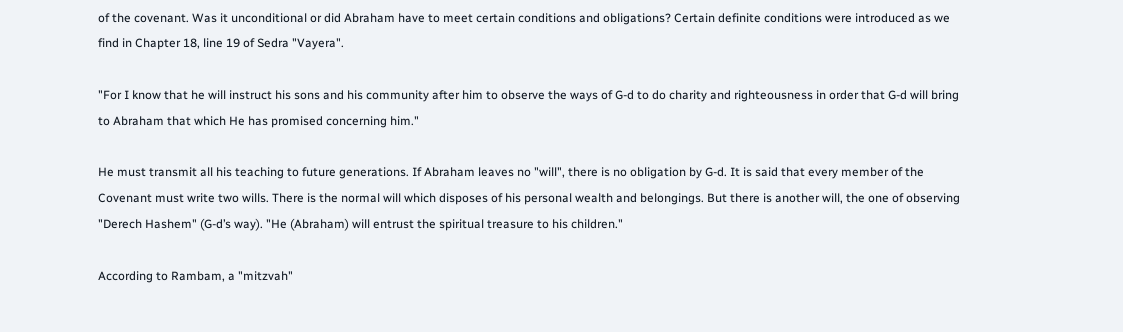of the covenant. Was it unconditional or did Abraham have to meet certain conditions and obligations? Certain definite conditions were introduced as we find in Chapter 18, line 19 of Sedra "Vayera".

"For I know that he will instruct his sons and his community after him to observe the ways of G-d to do charity and righteousness in order that G-d will bring to Abraham that which He has promised concerning him."

He must transmit all his teaching to future generations. If Abraham leaves no "will", there is no obligation by G-d. It is said that every member of the Covenant must write two wills. There is the normal will which disposes of his personal wealth and belongings. But there is another will, the one of observing "Derech Hashem" (G-d’s way). "He (Abraham) will entrust the spiritual treasure to his children."

According to Rambam, a "mitzvah"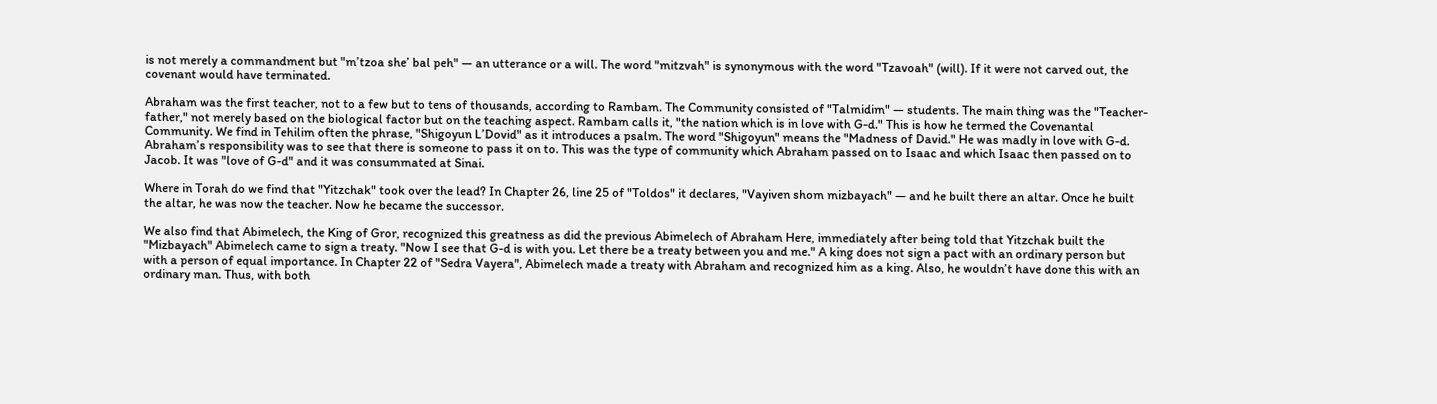is not merely a commandment but "m’tzoa she’ bal peh" — an utterance or a will. The word "mitzvah" is synonymous with the word "Tzavoah" (will). If it were not carved out, the covenant would have terminated.

Abraham was the first teacher, not to a few but to tens of thousands, according to Rambam. The Community consisted of "Talmidim" — students. The main thing was the "Teacher-father," not merely based on the biological factor but on the teaching aspect. Rambam calls it, "the nation which is in love with G-d." This is how he termed the Covenantal Community. We find in Tehilim often the phrase, "Shigoyun L’Dovid" as it introduces a psalm. The word "Shigoyun" means the "Madness of David." He was madly in love with G-d. Abraham’s responsibility was to see that there is someone to pass it on to. This was the type of community which Abraham passed on to Isaac and which Isaac then passed on to Jacob. It was "love of G-d" and it was consummated at Sinai.

Where in Torah do we find that "Yitzchak" took over the lead? In Chapter 26, line 25 of "Toldos" it declares, "Vayiven shom mizbayach" — and he built there an altar. Once he built the altar, he was now the teacher. Now he became the successor.

We also find that Abimelech, the King of Gror, recognized this greatness as did the previous Abimelech of Abraham Here, immediately after being told that Yitzchak built the "Mizbayach" Abimelech came to sign a treaty. "Now I see that G-d is with you. Let there be a treaty between you and me." A king does not sign a pact with an ordinary person but with a person of equal importance. In Chapter 22 of "Sedra Vayera", Abimelech made a treaty with Abraham and recognized him as a king. Also, he wouldn’t have done this with an ordinary man. Thus, with both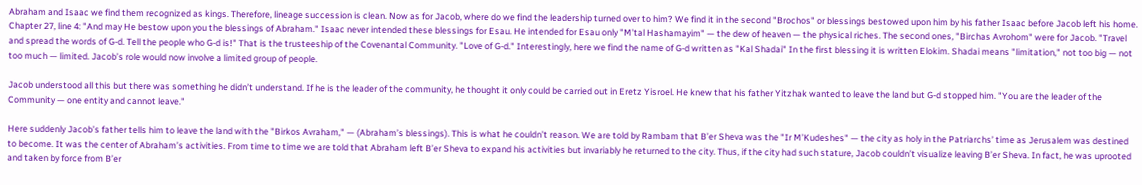Abraham and Isaac we find them recognized as kings. Therefore, lineage succession is clean. Now as for Jacob, where do we find the leadership turned over to him? We find it in the second "Brochos" or blessings bestowed upon him by his father Isaac before Jacob left his home. Chapter 27, line 4: "And may He bestow upon you the blessings of Abraham." Isaac never intended these blessings for Esau. He intended for Esau only "M’tal Hashamayim" — the dew of heaven — the physical riches. The second ones, "Birchas Avrohom" were for Jacob. "Travel and spread the words of G-d. Tell the people who G-d is!" That is the trusteeship of the Covenantal Community. "Love of G-d." Interestingly, here we find the name of G-d written as "Kal Shadai" In the first blessing it is written Elokim. Shadai means "limitation," not too big — not too much — limited. Jacob’s role would now involve a limited group of people.

Jacob understood all this but there was something he didn’t understand. If he is the leader of the community, he thought it only could be carried out in Eretz Yisroel. He knew that his father Yitzhak wanted to leave the land but G-d stopped him. "You are the leader of the Community — one entity and cannot leave."

Here suddenly Jacob’s father tells him to leave the land with the "Birkos Avraham," — (Abraham’s blessings). This is what he couldn’t reason. We are told by Rambam that B’er Sheva was the "Ir M’Kudeshes" — the city as holy in the Patriarchs’ time as Jerusalem was destined to become. It was the center of Abraham’s activities. From time to time we are told that Abraham left B’er Sheva to expand his activities but invariably he returned to the city. Thus, if the city had such stature, Jacob couldn’t visualize leaving B’er Sheva. In fact, he was uprooted and taken by force from B’er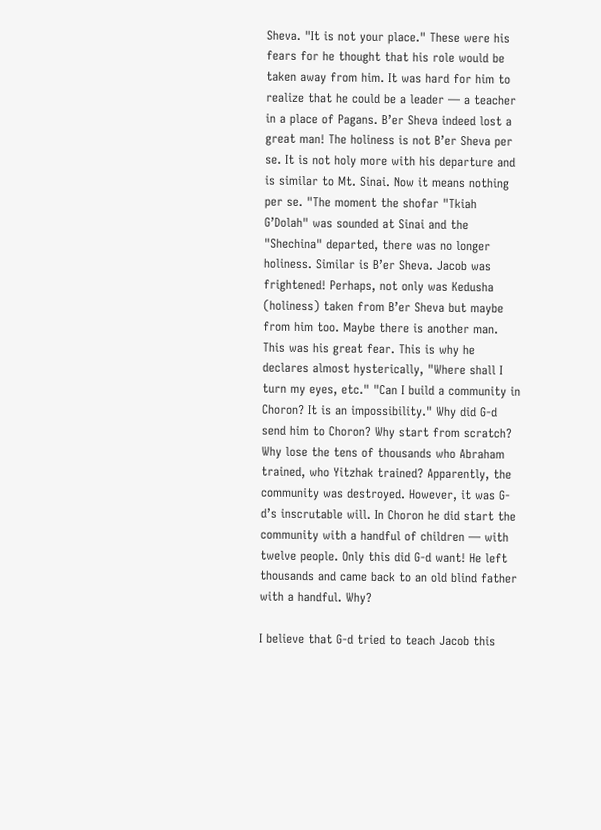Sheva. "It is not your place." These were his fears for he thought that his role would be taken away from him. It was hard for him to realize that he could be a leader — a teacher in a place of Pagans. B’er Sheva indeed lost a great man! The holiness is not B’er Sheva per se. It is not holy more with his departure and is similar to Mt. Sinai. Now it means nothing per se. "The moment the shofar "Tkiah G’Dolah" was sounded at Sinai and the "Shechina" departed, there was no longer holiness. Similar is B’er Sheva. Jacob was frightened! Perhaps, not only was Kedusha (holiness) taken from B’er Sheva but maybe from him too. Maybe there is another man. This was his great fear. This is why he declares almost hysterically, "Where shall I turn my eyes, etc." "Can I build a community in Choron? It is an impossibility." Why did G-d send him to Choron? Why start from scratch? Why lose the tens of thousands who Abraham trained, who Yitzhak trained? Apparently, the community was destroyed. However, it was G-d’s inscrutable will. In Choron he did start the community with a handful of children — with twelve people. Only this did G-d want! He left thousands and came back to an old blind father with a handful. Why?

I believe that G-d tried to teach Jacob this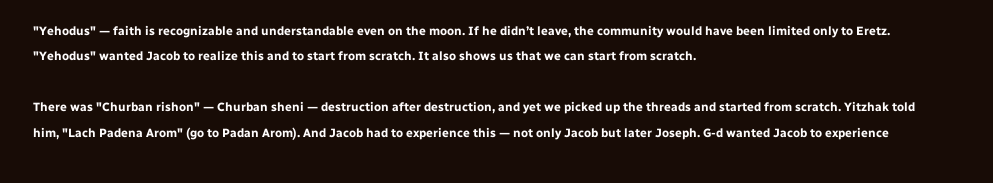"Yehodus" — faith is recognizable and understandable even on the moon. If he didn’t leave, the community would have been limited only to Eretz. "Yehodus" wanted Jacob to realize this and to start from scratch. It also shows us that we can start from scratch.

There was "Churban rishon" — Churban sheni — destruction after destruction, and yet we picked up the threads and started from scratch. Yitzhak told him, "Lach Padena Arom" (go to Padan Arom). And Jacob had to experience this — not only Jacob but later Joseph. G-d wanted Jacob to experience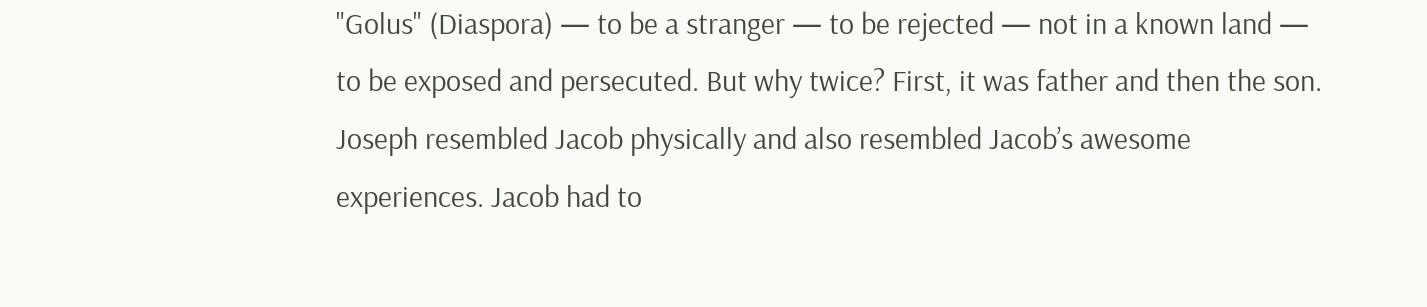"Golus" (Diaspora) — to be a stranger — to be rejected — not in a known land — to be exposed and persecuted. But why twice? First, it was father and then the son. Joseph resembled Jacob physically and also resembled Jacob’s awesome experiences. Jacob had to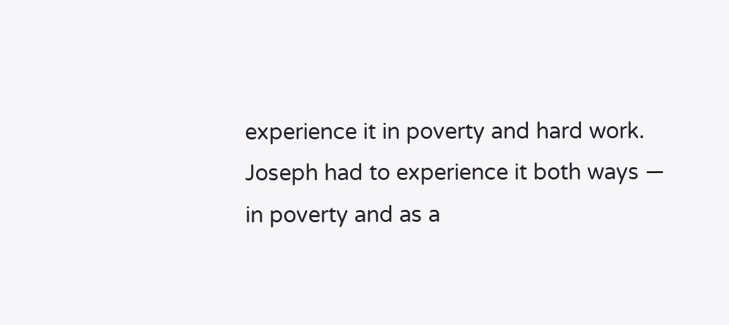experience it in poverty and hard work. Joseph had to experience it both ways — in poverty and as a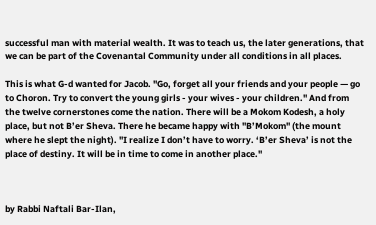successful man with material wealth. It was to teach us, the later generations, that we can be part of the Covenantal Community under all conditions in all places.

This is what G-d wanted for Jacob. "Go, forget all your friends and your people — go to Choron. Try to convert the young girls - your wives - your children." And from the twelve cornerstones come the nation. There will be a Mokom Kodesh, a holy place, but not B’er Sheva. There he became happy with "B’Mokom" (the mount where he slept the night). "I realize I don’t have to worry. ‘B’er Sheva’ is not the place of destiny. It will be in time to come in another place."



by Rabbi Naftali Bar-Ilan,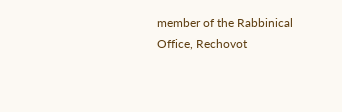member of the Rabbinical Office, Rechovot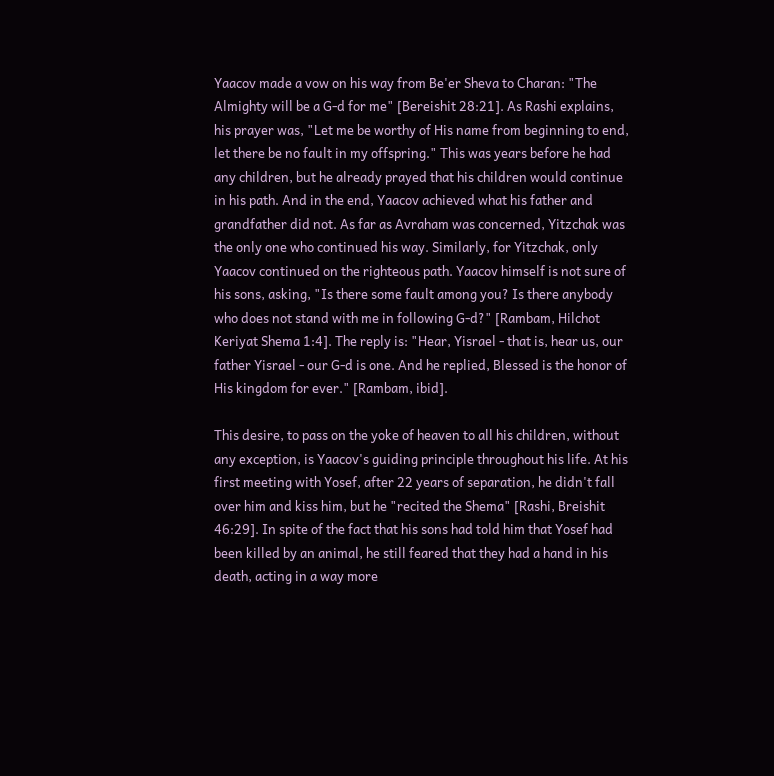Yaacov made a vow on his way from Be'er Sheva to Charan: "The Almighty will be a G-d for me" [Bereishit 28:21]. As Rashi explains, his prayer was, "Let me be worthy of His name from beginning to end, let there be no fault in my offspring." This was years before he had any children, but he already prayed that his children would continue in his path. And in the end, Yaacov achieved what his father and grandfather did not. As far as Avraham was concerned, Yitzchak was the only one who continued his way. Similarly, for Yitzchak, only Yaacov continued on the righteous path. Yaacov himself is not sure of his sons, asking, "Is there some fault among you? Is there anybody who does not stand with me in following G-d?" [Rambam, Hilchot Keriyat Shema 1:4]. The reply is: "Hear, Yisrael - that is, hear us, our father Yisrael - our G-d is one. And he replied, Blessed is the honor of His kingdom for ever." [Rambam, ibid].

This desire, to pass on the yoke of heaven to all his children, without any exception, is Yaacov's guiding principle throughout his life. At his first meeting with Yosef, after 22 years of separation, he didn't fall over him and kiss him, but he "recited the Shema" [Rashi, Breishit 46:29]. In spite of the fact that his sons had told him that Yosef had been killed by an animal, he still feared that they had a hand in his death, acting in a way more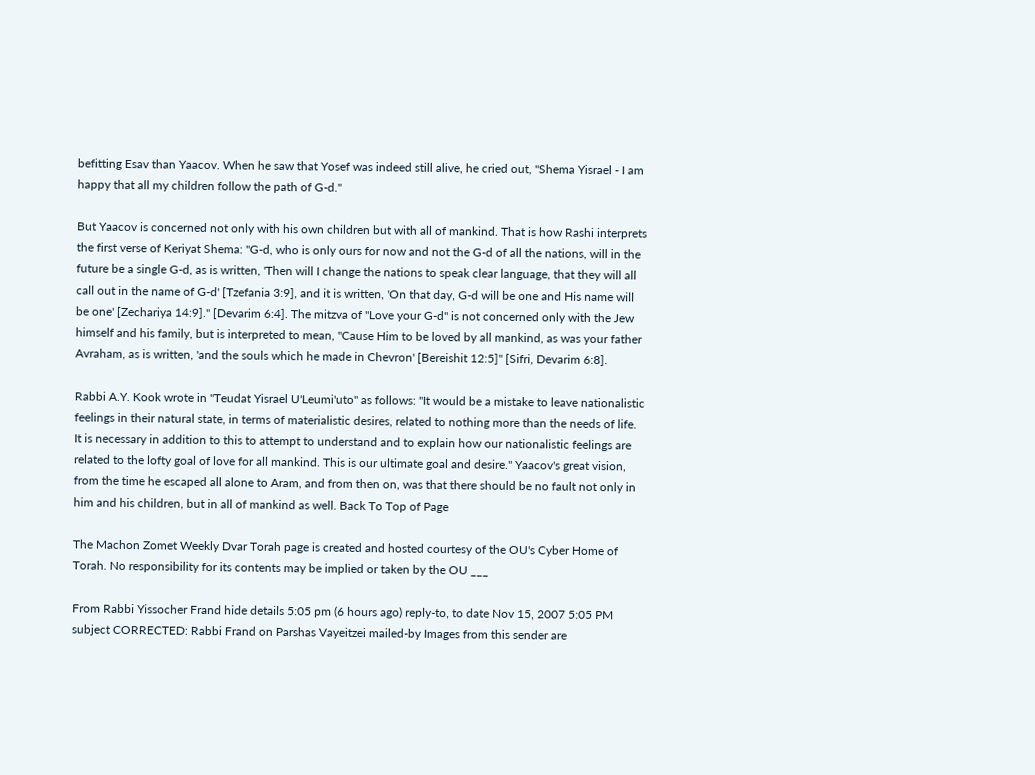befitting Esav than Yaacov. When he saw that Yosef was indeed still alive, he cried out, "Shema Yisrael - I am happy that all my children follow the path of G-d."

But Yaacov is concerned not only with his own children but with all of mankind. That is how Rashi interprets the first verse of Keriyat Shema: "G-d, who is only ours for now and not the G-d of all the nations, will in the future be a single G-d, as is written, 'Then will I change the nations to speak clear language, that they will all call out in the name of G-d' [Tzefania 3:9], and it is written, 'On that day, G-d will be one and His name will be one' [Zechariya 14:9]." [Devarim 6:4]. The mitzva of "Love your G-d" is not concerned only with the Jew himself and his family, but is interpreted to mean, "Cause Him to be loved by all mankind, as was your father Avraham, as is written, 'and the souls which he made in Chevron' [Bereishit 12:5]" [Sifri, Devarim 6:8].

Rabbi A.Y. Kook wrote in "Teudat Yisrael U'Leumi'uto" as follows: "It would be a mistake to leave nationalistic feelings in their natural state, in terms of materialistic desires, related to nothing more than the needs of life. It is necessary in addition to this to attempt to understand and to explain how our nationalistic feelings are related to the lofty goal of love for all mankind. This is our ultimate goal and desire." Yaacov's great vision, from the time he escaped all alone to Aram, and from then on, was that there should be no fault not only in him and his children, but in all of mankind as well. Back To Top of Page

The Machon Zomet Weekly Dvar Torah page is created and hosted courtesy of the OU's Cyber Home of Torah. No responsibility for its contents may be implied or taken by the OU ___

From Rabbi Yissocher Frand hide details 5:05 pm (6 hours ago) reply-to, to date Nov 15, 2007 5:05 PM subject CORRECTED: Rabbi Frand on Parshas Vayeitzei mailed-by Images from this sender are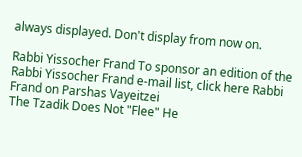always displayed. Don't display from now on.

Rabbi Yissocher Frand To sponsor an edition of the Rabbi Yissocher Frand e-mail list, click here Rabbi Frand on Parshas Vayeitzei
The Tzadik Does Not "Flee" He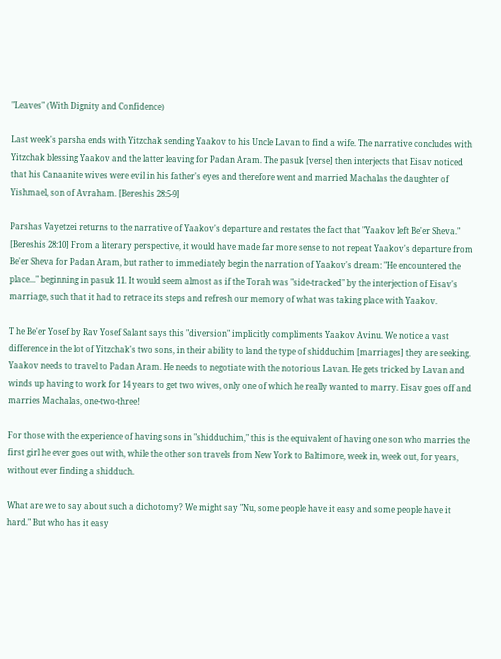"Leaves" (With Dignity and Confidence)

Last week's parsha ends with Yitzchak sending Yaakov to his Uncle Lavan to find a wife. The narrative concludes with Yitzchak blessing Yaakov and the latter leaving for Padan Aram. The pasuk [verse] then interjects that Eisav noticed that his Canaanite wives were evil in his father's eyes and therefore went and married Machalas the daughter of Yishmael, son of Avraham. [Bereshis 28:5-9]

Parshas Vayetzei returns to the narrative of Yaakov's departure and restates the fact that "Yaakov left Be'er Sheva." [Bereshis 28:10] From a literary perspective, it would have made far more sense to not repeat Yaakov's departure from Be'er Sheva for Padan Aram, but rather to immediately begin the narration of Yaakov's dream: "He encountered the place..." beginning in pasuk 11. It would seem almost as if the Torah was "side-tracked" by the interjection of Eisav's marriage, such that it had to retrace its steps and refresh our memory of what was taking place with Yaakov.

T he Be'er Yosef by Rav Yosef Salant says this "diversion" implicitly compliments Yaakov Avinu. We notice a vast difference in the lot of Yitzchak's two sons, in their ability to land the type of shidduchim [marriages] they are seeking. Yaakov needs to travel to Padan Aram. He needs to negotiate with the notorious Lavan. He gets tricked by Lavan and winds up having to work for 14 years to get two wives, only one of which he really wanted to marry. Eisav goes off and marries Machalas, one-two-three!

For those with the experience of having sons in "shidduchim," this is the equivalent of having one son who marries the first girl he ever goes out with, while the other son travels from New York to Baltimore, week in, week out, for years, without ever finding a shidduch.

What are we to say about such a dichotomy? We might say "Nu, some people have it easy and some people have it hard." But who has it easy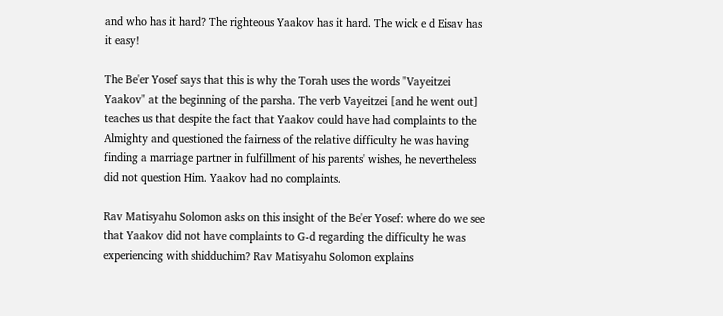and who has it hard? The righteous Yaakov has it hard. The wick e d Eisav has it easy!

The Be'er Yosef says that this is why the Torah uses the words "Vayeitzei Yaakov" at the beginning of the parsha. The verb Vayeitzei [and he went out] teaches us that despite the fact that Yaakov could have had complaints to the Almighty and questioned the fairness of the relative difficulty he was having finding a marriage partner in fulfillment of his parents' wishes, he nevertheless did not question Him. Yaakov had no complaints.

Rav Matisyahu Solomon asks on this insight of the Be'er Yosef: where do we see that Yaakov did not have complaints to G-d regarding the difficulty he was experiencing with shidduchim? Rav Matisyahu Solomon explains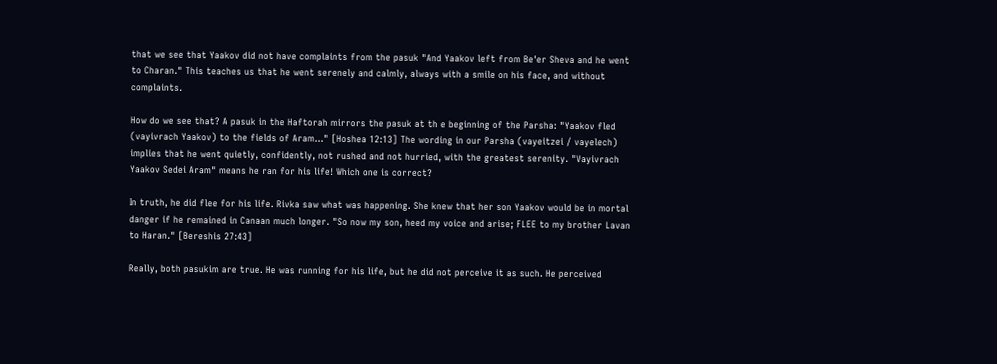that we see that Yaakov did not have complaints from the pasuk "And Yaakov left from Be'er Sheva and he went to Charan." This teaches us that he went serenely and calmly, always with a smile on his face, and without complaints.

How do we see that? A pasuk in the Haftorah mirrors the pasuk at th e beginning of the Parsha: "Yaakov fled (vayivrach Yaakov) to the fields of Aram..." [Hoshea 12:13] The wording in our Parsha (vayeitzei / vayelech) implies that he went quietly, confidently, not rushed and not hurried, with the greatest serenity. "Vayivrach Yaakov Sedei Aram" means he ran for his life! Which one is correct?

In truth, he did flee for his life. Rivka saw what was happening. She knew that her son Yaakov would be in mortal danger if he remained in Canaan much longer. "So now my son, heed my voice and arise; FLEE to my brother Lavan to Haran." [Bereshis 27:43]

Really, both pasukim are true. He was running for his life, but he did not perceive it as such. He perceived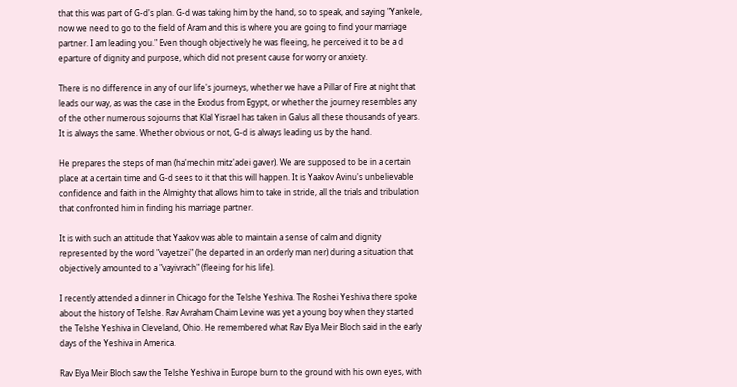that this was part of G-d's plan. G-d was taking him by the hand, so to speak, and saying "Yankele, now we need to go to the field of Aram and this is where you are going to find your marriage partner. I am leading you." Even though objectively he was fleeing, he perceived it to be a d eparture of dignity and purpose, which did not present cause for worry or anxiety.

There is no difference in any of our life's journeys, whether we have a Pillar of Fire at night that leads our way, as was the case in the Exodus from Egypt, or whether the journey resembles any of the other numerous sojourns that Klal Yisrael has taken in Galus all these thousands of years. It is always the same. Whether obvious or not, G-d is always leading us by the hand.

He prepares the steps of man (ha'mechin mitz'adei gaver). We are supposed to be in a certain place at a certain time and G-d sees to it that this will happen. It is Yaakov Avinu's unbelievable confidence and faith in the Almighty that allows him to take in stride, all the trials and tribulation that confronted him in finding his marriage partner.

It is with such an attitude that Yaakov was able to maintain a sense of calm and dignity represented by the word "vayetzei" (he departed in an orderly man ner) during a situation that objectively amounted to a "vayivrach" (fleeing for his life).

I recently attended a dinner in Chicago for the Telshe Yeshiva. The Roshei Yeshiva there spoke about the history of Telshe. Rav Avraham Chaim Levine was yet a young boy when they started the Telshe Yeshiva in Cleveland, Ohio. He remembered what Rav Elya Meir Bloch said in the early days of the Yeshiva in America.

Rav Elya Meir Bloch saw the Telshe Yeshiva in Europe burn to the ground with his own eyes, with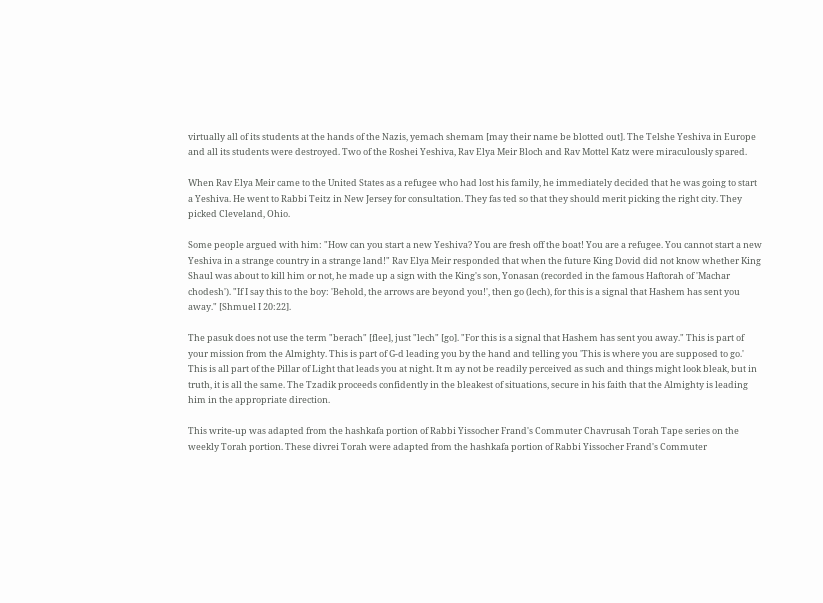virtually all of its students at the hands of the Nazis, yemach shemam [may their name be blotted out]. The Telshe Yeshiva in Europe and all its students were destroyed. Two of the Roshei Yeshiva, Rav Elya Meir Bloch and Rav Mottel Katz were miraculously spared.

When Rav Elya Meir came to the United States as a refugee who had lost his family, he immediately decided that he was going to start a Yeshiva. He went to Rabbi Teitz in New Jersey for consultation. They fas ted so that they should merit picking the right city. They picked Cleveland, Ohio.

Some people argued with him: "How can you start a new Yeshiva? You are fresh off the boat! You are a refugee. You cannot start a new Yeshiva in a strange country in a strange land!" Rav Elya Meir responded that when the future King Dovid did not know whether King Shaul was about to kill him or not, he made up a sign with the King's son, Yonasan (recorded in the famous Haftorah of 'Machar chodesh'). "If I say this to the boy: 'Behold, the arrows are beyond you!', then go (lech), for this is a signal that Hashem has sent you away." [Shmuel I 20:22].

The pasuk does not use the term "berach" [flee], just "lech" [go]. "For this is a signal that Hashem has sent you away." This is part of your mission from the Almighty. This is part of G-d leading you by the hand and telling you 'This is where you are supposed to go.' This is all part of the Pillar of Light that leads you at night. It m ay not be readily perceived as such and things might look bleak, but in truth, it is all the same. The Tzadik proceeds confidently in the bleakest of situations, secure in his faith that the Almighty is leading him in the appropriate direction.

This write-up was adapted from the hashkafa portion of Rabbi Yissocher Frand's Commuter Chavrusah Torah Tape series on the weekly Torah portion. These divrei Torah were adapted from the hashkafa portion of Rabbi Yissocher Frand's Commuter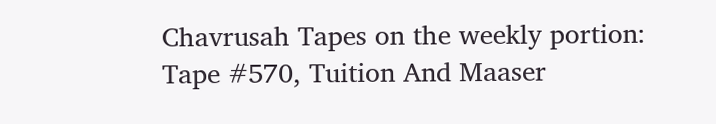Chavrusah Tapes on the weekly portion: Tape #570, Tuition And Maaser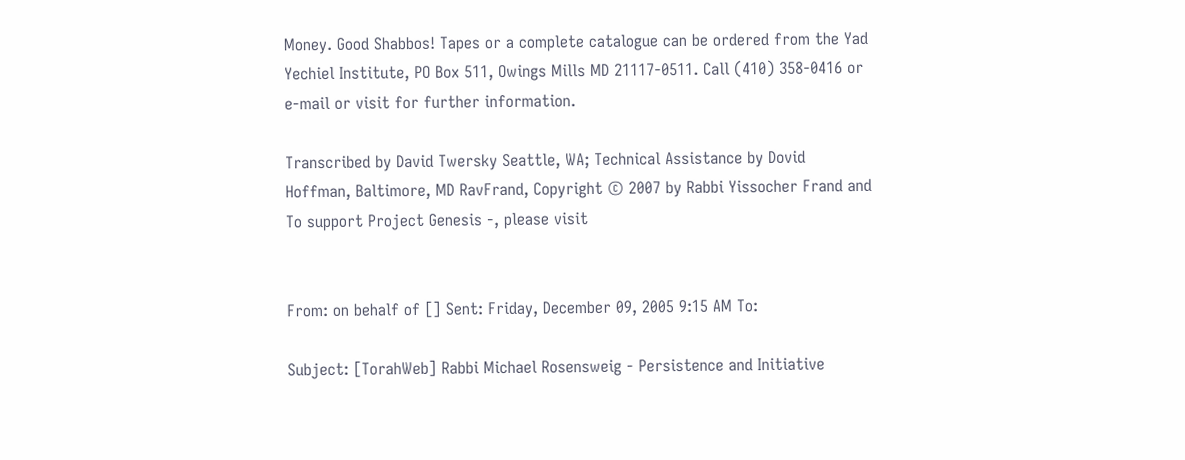Money. Good Shabbos! Tapes or a complete catalogue can be ordered from the Yad Yechiel Institute, PO Box 511, Owings Mills MD 21117-0511. Call (410) 358-0416 or e-mail or visit for further information.

Transcribed by David Twersky Seattle, WA; Technical Assistance by Dovid Hoffman, Baltimore, MD RavFrand, Copyright © 2007 by Rabbi Yissocher Frand and To support Project Genesis -, please visit


From: on behalf of [] Sent: Friday, December 09, 2005 9:15 AM To:

Subject: [TorahWeb] Rabbi Michael Rosensweig - Persistence and Initiative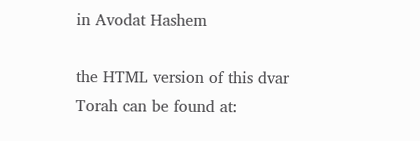in Avodat Hashem

the HTML version of this dvar Torah can be found at: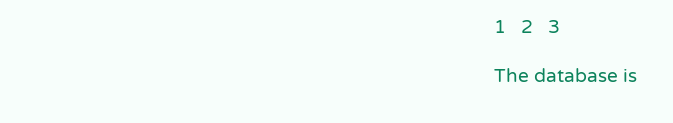1   2   3

The database is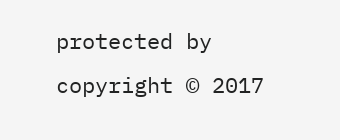protected by copyright © 2017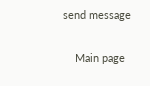send message

    Main page